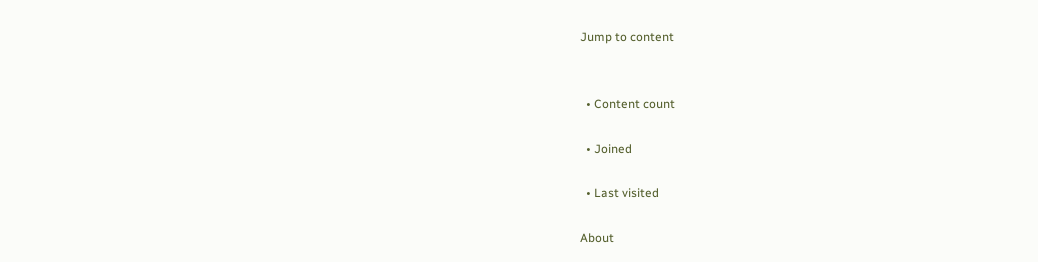Jump to content


  • Content count

  • Joined

  • Last visited

About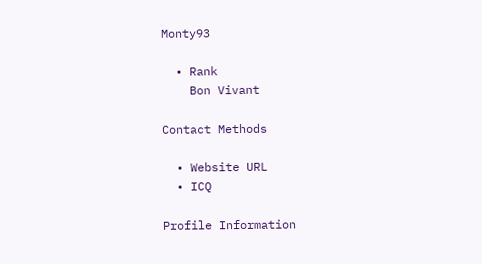Monty93

  • Rank
    Bon Vivant

Contact Methods

  • Website URL
  • ICQ

Profile Information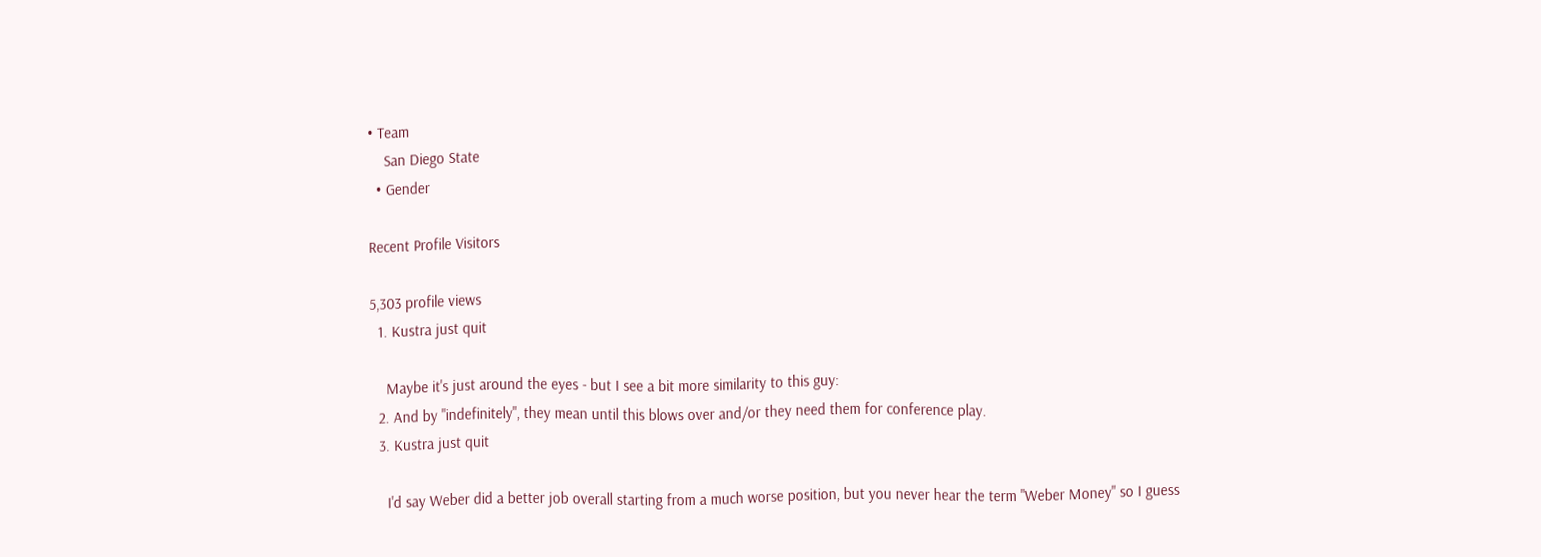• Team
    San Diego State
  • Gender

Recent Profile Visitors

5,303 profile views
  1. Kustra just quit

    Maybe it's just around the eyes - but I see a bit more similarity to this guy:
  2. And by "indefinitely", they mean until this blows over and/or they need them for conference play.
  3. Kustra just quit

    I'd say Weber did a better job overall starting from a much worse position, but you never hear the term "Weber Money" so I guess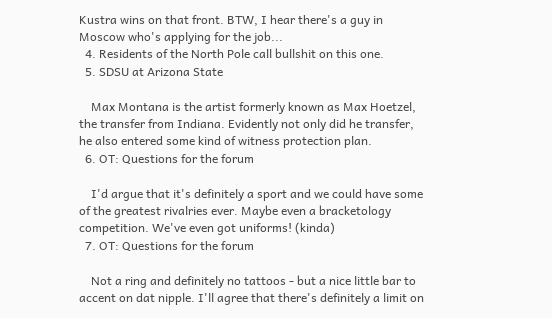Kustra wins on that front. BTW, I hear there's a guy in Moscow who's applying for the job...
  4. Residents of the North Pole call bullshit on this one.
  5. SDSU at Arizona State

    Max Montana is the artist formerly known as Max Hoetzel, the transfer from Indiana. Evidently not only did he transfer, he also entered some kind of witness protection plan.
  6. OT: Questions for the forum

    I'd argue that it's definitely a sport and we could have some of the greatest rivalries ever. Maybe even a bracketology competition. We've even got uniforms! (kinda)
  7. OT: Questions for the forum

    Not a ring and definitely no tattoos - but a nice little bar to accent on dat nipple. I'll agree that there's definitely a limit on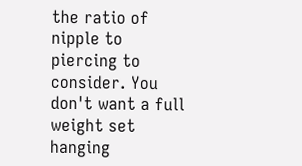the ratio of nipple to piercing to consider. You don't want a full weight set hanging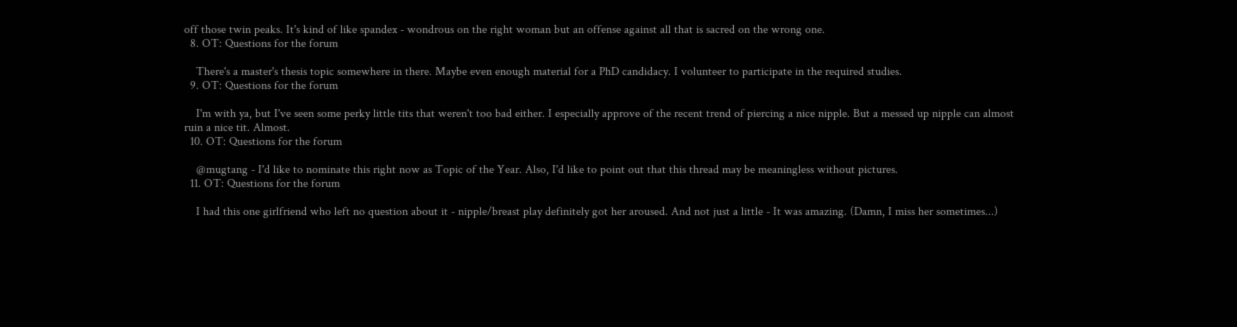off those twin peaks. It's kind of like spandex - wondrous on the right woman but an offense against all that is sacred on the wrong one.
  8. OT: Questions for the forum

    There's a master's thesis topic somewhere in there. Maybe even enough material for a PhD candidacy. I volunteer to participate in the required studies.
  9. OT: Questions for the forum

    I'm with ya, but I've seen some perky little tits that weren't too bad either. I especially approve of the recent trend of piercing a nice nipple. But a messed up nipple can almost ruin a nice tit. Almost.
  10. OT: Questions for the forum

    @mugtang - I'd like to nominate this right now as Topic of the Year. Also, I'd like to point out that this thread may be meaningless without pictures.
  11. OT: Questions for the forum

    I had this one girlfriend who left no question about it - nipple/breast play definitely got her aroused. And not just a little - It was amazing. (Damn, I miss her sometimes...)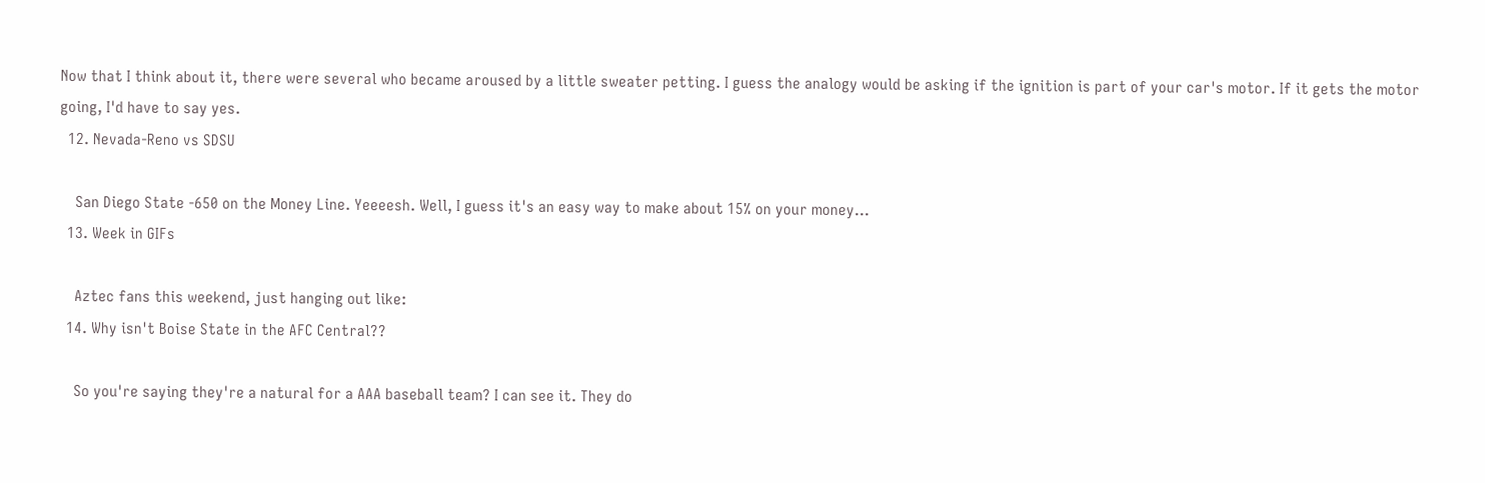Now that I think about it, there were several who became aroused by a little sweater petting. I guess the analogy would be asking if the ignition is part of your car's motor. If it gets the motor going, I'd have to say yes.
  12. Nevada-Reno vs SDSU

    San Diego State -650 on the Money Line. Yeeeesh. Well, I guess it's an easy way to make about 15% on your money...
  13. Week in GIFs

    Aztec fans this weekend, just hanging out like:
  14. Why isn't Boise State in the AFC Central??

    So you're saying they're a natural for a AAA baseball team? I can see it. They do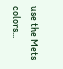use the Mets colors...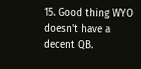15. Good thing WYO doesn't have a decent QB.